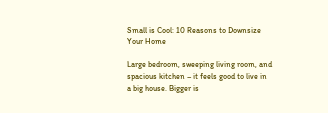Small is Cool: 10 Reasons to Downsize Your Home

Large bedroom, sweeping living room, and spacious kitchen – it feels good to live in a big house. Bigger is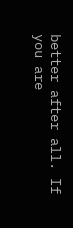better after all. If you are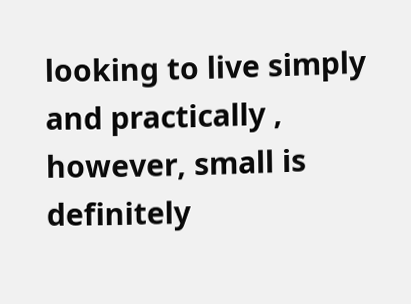looking to live simply and practically , however, small is definitely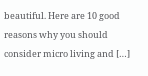beautiful. Here are 10 good reasons why you should consider micro living and […]